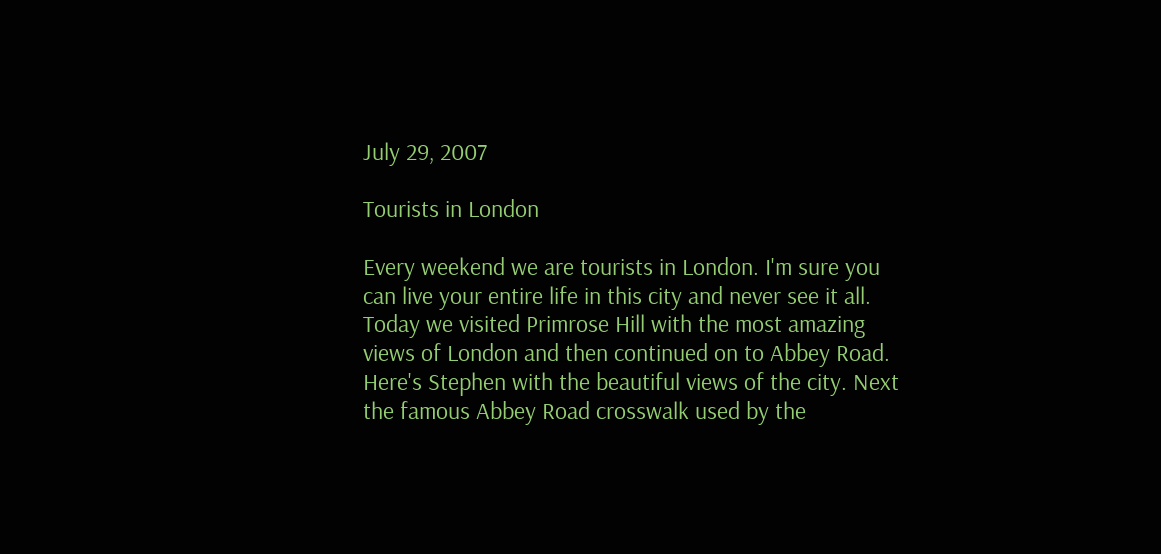July 29, 2007

Tourists in London

Every weekend we are tourists in London. I'm sure you can live your entire life in this city and never see it all. Today we visited Primrose Hill with the most amazing views of London and then continued on to Abbey Road.
Here's Stephen with the beautiful views of the city. Next the famous Abbey Road crosswalk used by the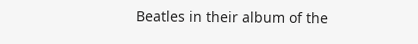Beatles in their album of the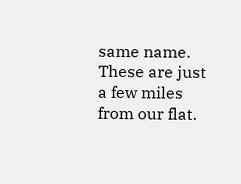same name. These are just a few miles from our flat.